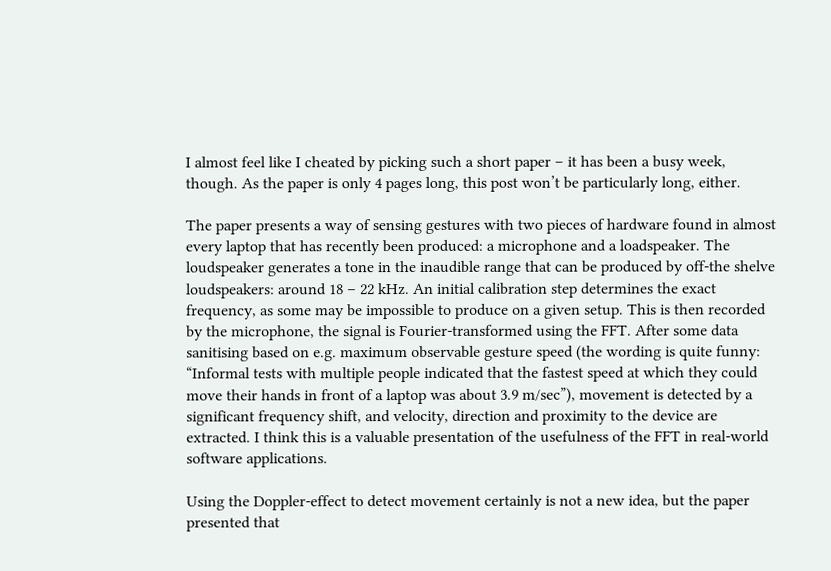I almost feel like I cheated by picking such a short paper – it has been a busy week, though. As the paper is only 4 pages long, this post won’t be particularly long, either.

The paper presents a way of sensing gestures with two pieces of hardware found in almost every laptop that has recently been produced: a microphone and a loadspeaker. The loudspeaker generates a tone in the inaudible range that can be produced by off-the shelve loudspeakers: around 18 – 22 kHz. An initial calibration step determines the exact frequency, as some may be impossible to produce on a given setup. This is then recorded by the microphone, the signal is Fourier-transformed using the FFT. After some data sanitising based on e.g. maximum observable gesture speed (the wording is quite funny: “Informal tests with multiple people indicated that the fastest speed at which they could move their hands in front of a laptop was about 3.9 m/sec”), movement is detected by a significant frequency shift, and velocity, direction and proximity to the device are extracted. I think this is a valuable presentation of the usefulness of the FFT in real-world software applications.

Using the Doppler-effect to detect movement certainly is not a new idea, but the paper presented that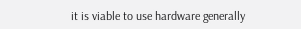it is viable to use hardware generally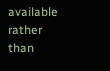available rather than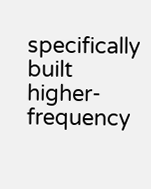specifically built higher-frequency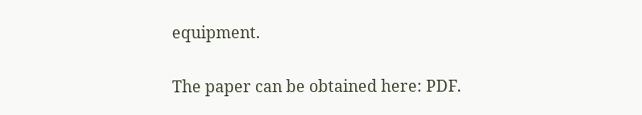equipment.

The paper can be obtained here: PDF.